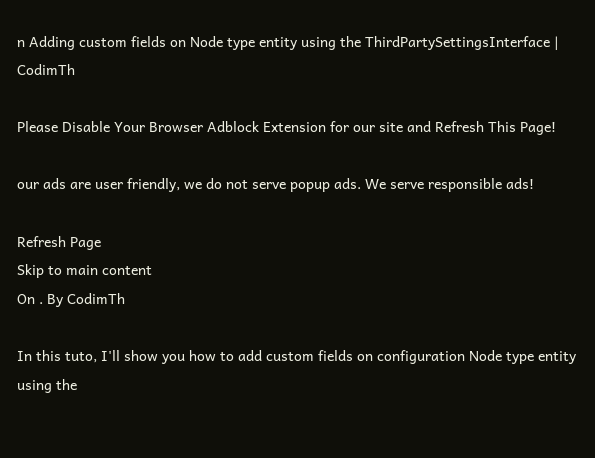n Adding custom fields on Node type entity using the ThirdPartySettingsInterface | CodimTh

Please Disable Your Browser Adblock Extension for our site and Refresh This Page!

our ads are user friendly, we do not serve popup ads. We serve responsible ads!

Refresh Page
Skip to main content
On . By CodimTh

In this tuto, I'll show you how to add custom fields on configuration Node type entity using the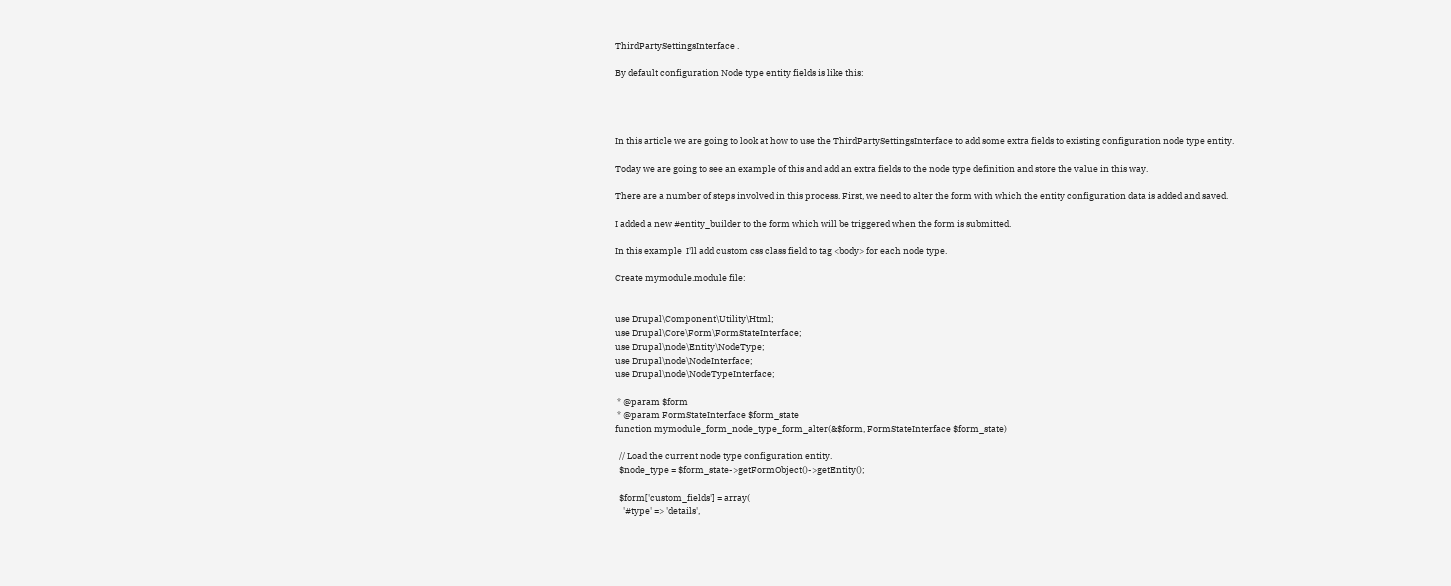ThirdPartySettingsInterface .

By default configuration Node type entity fields is like this:




In this article we are going to look at how to use the ThirdPartySettingsInterface to add some extra fields to existing configuration node type entity.

Today we are going to see an example of this and add an extra fields to the node type definition and store the value in this way.

There are a number of steps involved in this process. First, we need to alter the form with which the entity configuration data is added and saved.

I added a new #entity_builder to the form which will be triggered when the form is submitted.

In this example  I'll add custom css class field to tag <body> for each node type.

Create mymodule.module file:


use Drupal\Component\Utility\Html;
use Drupal\Core\Form\FormStateInterface;
use Drupal\node\Entity\NodeType;
use Drupal\node\NodeInterface;
use Drupal\node\NodeTypeInterface;

 * @param $form
 * @param FormStateInterface $form_state
function mymodule_form_node_type_form_alter(&$form, FormStateInterface $form_state)

  // Load the current node type configuration entity.
  $node_type = $form_state->getFormObject()->getEntity();

  $form['custom_fields'] = array(
    '#type' => 'details',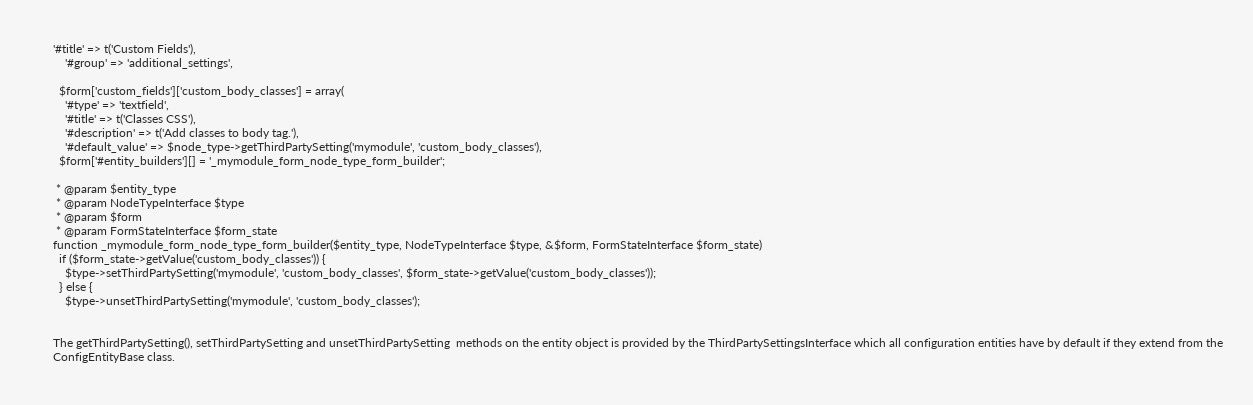'#title' => t('Custom Fields'),
    '#group' => 'additional_settings',

  $form['custom_fields']['custom_body_classes'] = array(
    '#type' => 'textfield',
    '#title' => t('Classes CSS'),
    '#description' => t('Add classes to body tag.'),
    '#default_value' => $node_type->getThirdPartySetting('mymodule', 'custom_body_classes'),
  $form['#entity_builders'][] = '_mymodule_form_node_type_form_builder';

 * @param $entity_type
 * @param NodeTypeInterface $type
 * @param $form
 * @param FormStateInterface $form_state
function _mymodule_form_node_type_form_builder($entity_type, NodeTypeInterface $type, &$form, FormStateInterface $form_state)
  if ($form_state->getValue('custom_body_classes')) {
    $type->setThirdPartySetting('mymodule', 'custom_body_classes', $form_state->getValue('custom_body_classes'));
  } else {
    $type->unsetThirdPartySetting('mymodule', 'custom_body_classes');


The getThirdPartySetting(), setThirdPartySetting and unsetThirdPartySetting  methods on the entity object is provided by the ThirdPartySettingsInterface which all configuration entities have by default if they extend from the ConfigEntityBase class.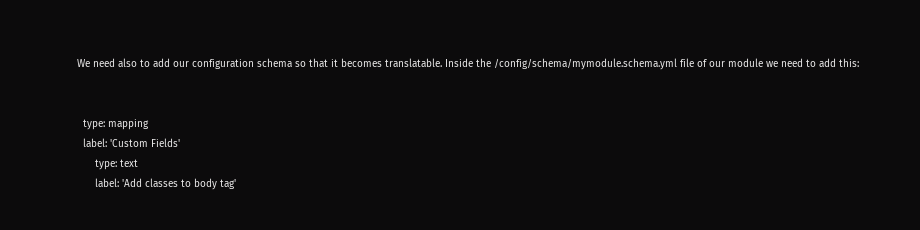We need also to add our configuration schema so that it becomes translatable. Inside the /config/schema/mymodule.schema.yml file of our module we need to add this:


  type: mapping
  label: 'Custom Fields'
      type: text
      label: 'Add classes to body tag'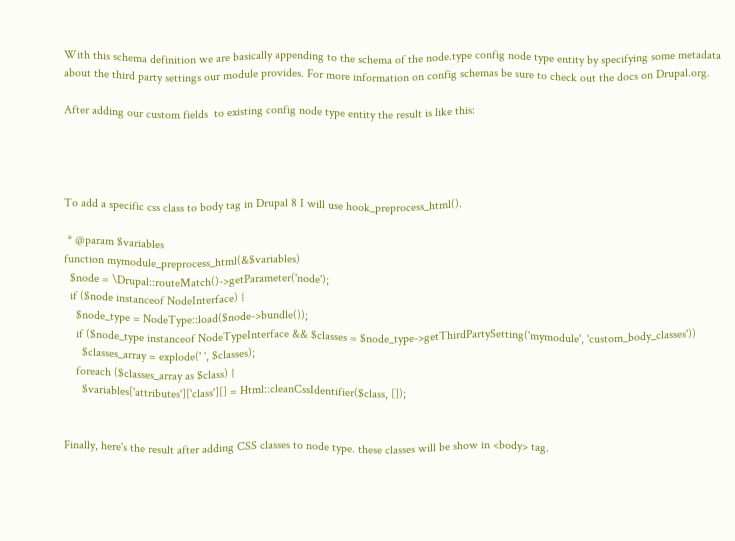With this schema definition we are basically appending to the schema of the node.type config node type entity by specifying some metadata about the third party settings our module provides. For more information on config schemas be sure to check out the docs on Drupal.org.

After adding our custom fields  to existing config node type entity the result is like this:




To add a specific css class to body tag in Drupal 8 I will use hook_preprocess_html().

 * @param $variables
function mymodule_preprocess_html(&$variables)
  $node = \Drupal::routeMatch()->getParameter('node');
  if ($node instanceof NodeInterface) {
    $node_type = NodeType::load($node->bundle());
    if ($node_type instanceof NodeTypeInterface && $classes = $node_type->getThirdPartySetting('mymodule', 'custom_body_classes'))
      $classes_array = explode(' ', $classes);
    foreach ($classes_array as $class) {
      $variables['attributes']['class'][] = Html::cleanCssIdentifier($class, []);


Finally, here's the result after adding CSS classes to node type. these classes will be show in <body> tag.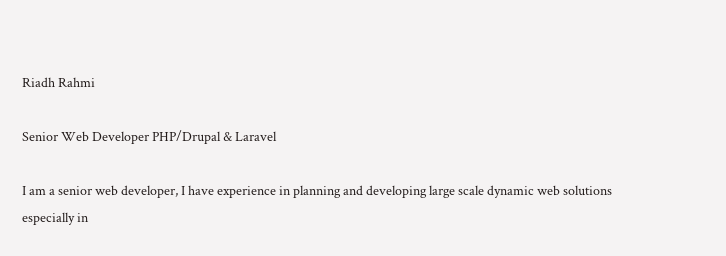Riadh Rahmi

Senior Web Developer PHP/Drupal & Laravel

I am a senior web developer, I have experience in planning and developing large scale dynamic web solutions especially in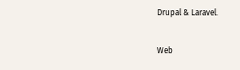Drupal & Laravel.

Web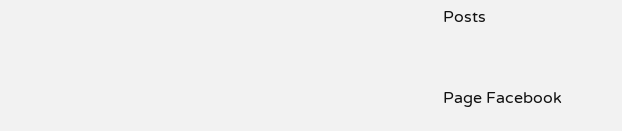Posts


Page Facebook